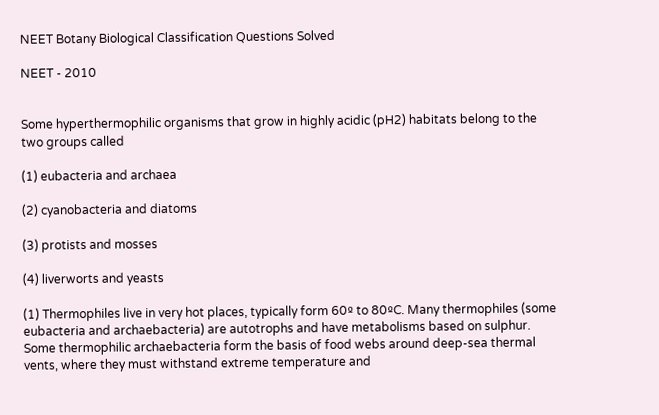NEET Botany Biological Classification Questions Solved

NEET - 2010


Some hyperthermophilic organisms that grow in highly acidic (pH2) habitats belong to the two groups called

(1) eubacteria and archaea

(2) cyanobacteria and diatoms

(3) protists and mosses

(4) liverworts and yeasts

(1) Thermophiles live in very hot places, typically form 60º to 80ºC. Many thermophiles (some eubacteria and archaebacteria) are autotrophs and have metabolisms based on sulphur. Some thermophilic archaebacteria form the basis of food webs around deep-sea thermal vents, where they must withstand extreme temperature and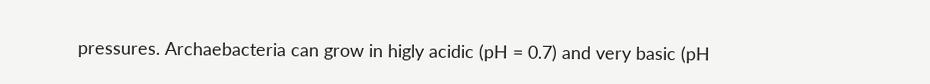pressures. Archaebacteria can grow in higly acidic (pH = 0.7) and very basic (pH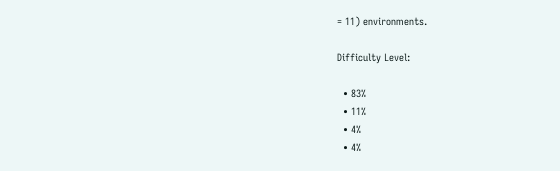= 11) environments.

Difficulty Level:

  • 83%
  • 11%
  • 4%
  • 4%